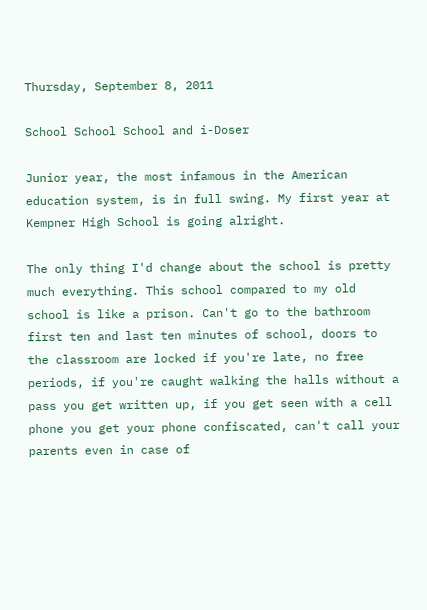Thursday, September 8, 2011

School School School and i-Doser

Junior year, the most infamous in the American education system, is in full swing. My first year at Kempner High School is going alright.

The only thing I'd change about the school is pretty much everything. This school compared to my old school is like a prison. Can't go to the bathroom first ten and last ten minutes of school, doors to the classroom are locked if you're late, no free periods, if you're caught walking the halls without a pass you get written up, if you get seen with a cell phone you get your phone confiscated, can't call your parents even in case of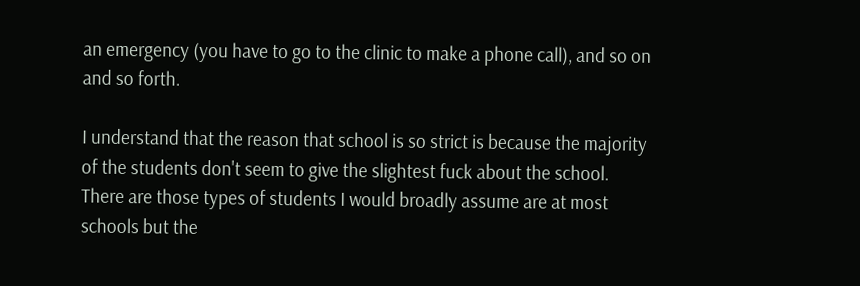an emergency (you have to go to the clinic to make a phone call), and so on and so forth.

I understand that the reason that school is so strict is because the majority of the students don't seem to give the slightest fuck about the school. There are those types of students I would broadly assume are at most schools but the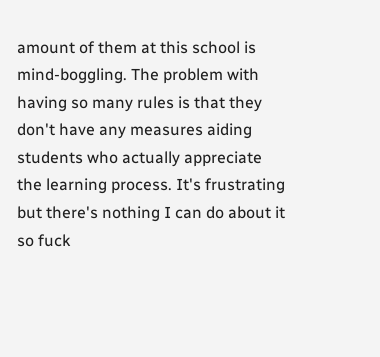amount of them at this school is mind-boggling. The problem with having so many rules is that they don't have any measures aiding students who actually appreciate the learning process. It's frustrating but there's nothing I can do about it so fuck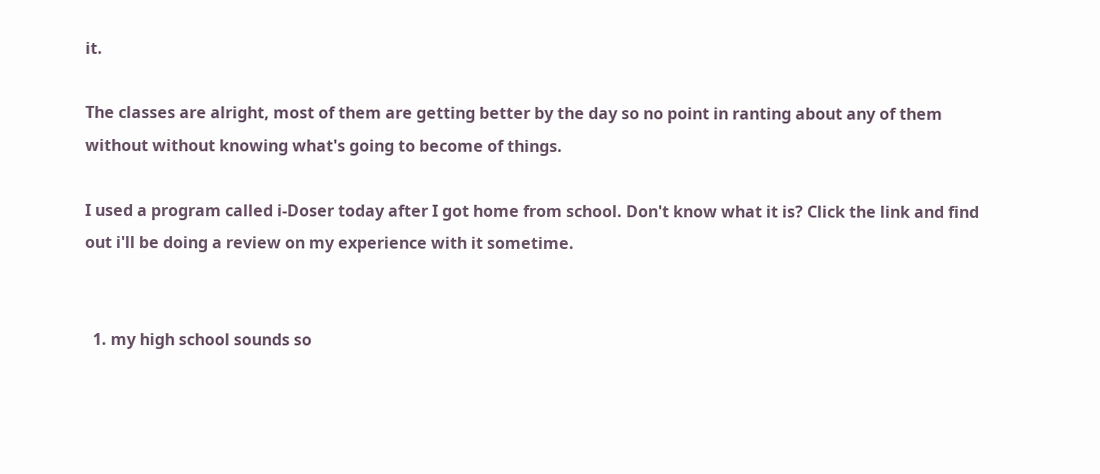it.

The classes are alright, most of them are getting better by the day so no point in ranting about any of them without without knowing what's going to become of things.

I used a program called i-Doser today after I got home from school. Don't know what it is? Click the link and find out i'll be doing a review on my experience with it sometime.


  1. my high school sounds so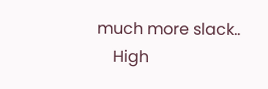much more slack..
    High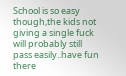School is so easy though,the kids not giving a single fuck will probably still pass easily..have fun there